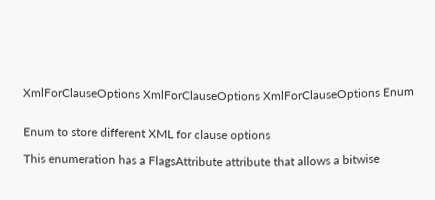XmlForClauseOptions XmlForClauseOptions XmlForClauseOptions Enum


Enum to store different XML for clause options

This enumeration has a FlagsAttribute attribute that allows a bitwise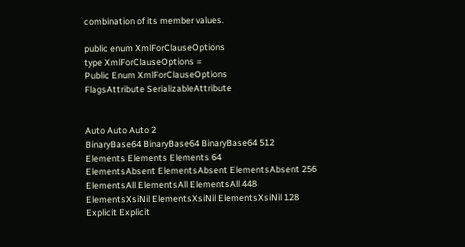combination of its member values.

public enum XmlForClauseOptions
type XmlForClauseOptions =
Public Enum XmlForClauseOptions
FlagsAttribute SerializableAttribute


Auto Auto Auto 2
BinaryBase64 BinaryBase64 BinaryBase64 512
Elements Elements Elements 64
ElementsAbsent ElementsAbsent ElementsAbsent 256
ElementsAll ElementsAll ElementsAll 448
ElementsXsiNil ElementsXsiNil ElementsXsiNil 128
Explicit Explicit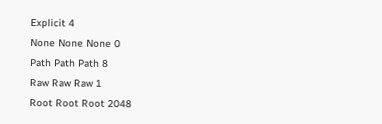Explicit 4
None None None 0
Path Path Path 8
Raw Raw Raw 1
Root Root Root 2048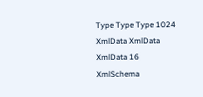Type Type Type 1024
XmlData XmlData XmlData 16
XmlSchema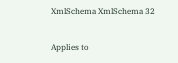XmlSchema XmlSchema 32

Applies to